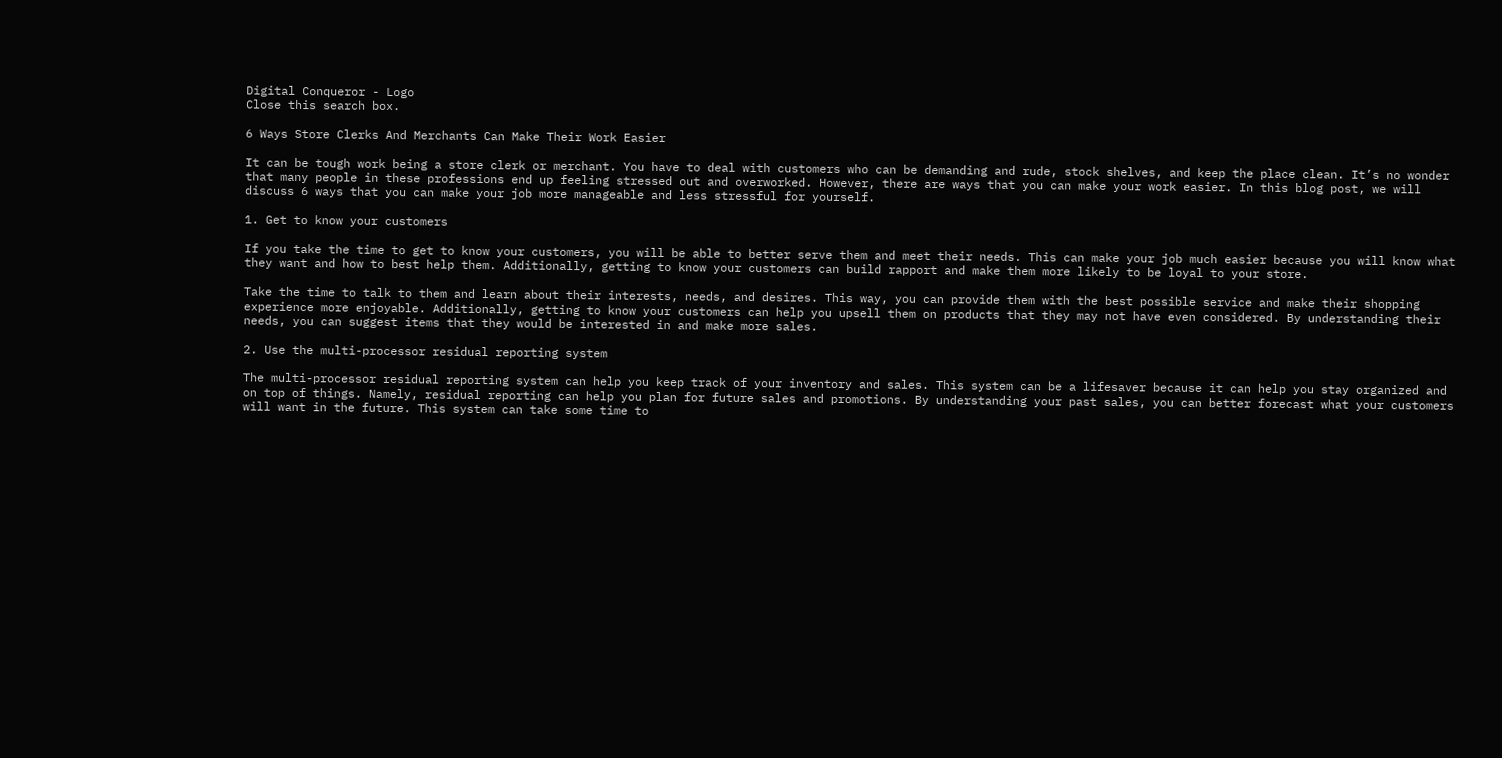Digital Conqueror - Logo
Close this search box.

6 Ways Store Clerks And Merchants Can Make Their Work Easier

It can be tough work being a store clerk or merchant. You have to deal with customers who can be demanding and rude, stock shelves, and keep the place clean. It’s no wonder that many people in these professions end up feeling stressed out and overworked. However, there are ways that you can make your work easier. In this blog post, we will discuss 6 ways that you can make your job more manageable and less stressful for yourself.

1. Get to know your customers

If you take the time to get to know your customers, you will be able to better serve them and meet their needs. This can make your job much easier because you will know what they want and how to best help them. Additionally, getting to know your customers can build rapport and make them more likely to be loyal to your store.

Take the time to talk to them and learn about their interests, needs, and desires. This way, you can provide them with the best possible service and make their shopping experience more enjoyable. Additionally, getting to know your customers can help you upsell them on products that they may not have even considered. By understanding their needs, you can suggest items that they would be interested in and make more sales.

2. Use the multi-processor residual reporting system

The multi-processor residual reporting system can help you keep track of your inventory and sales. This system can be a lifesaver because it can help you stay organized and on top of things. Namely, residual reporting can help you plan for future sales and promotions. By understanding your past sales, you can better forecast what your customers will want in the future. This system can take some time to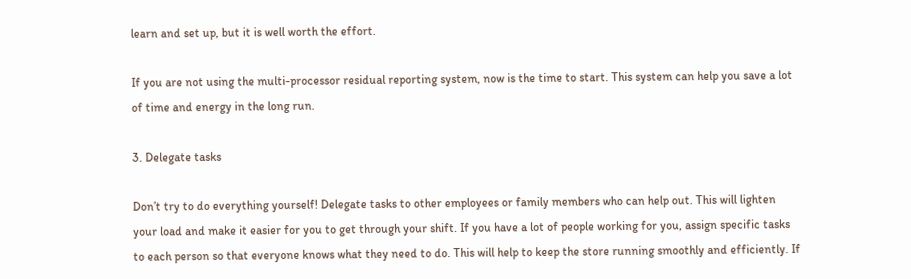learn and set up, but it is well worth the effort.

If you are not using the multi-processor residual reporting system, now is the time to start. This system can help you save a lot of time and energy in the long run.

3. Delegate tasks

Don’t try to do everything yourself! Delegate tasks to other employees or family members who can help out. This will lighten your load and make it easier for you to get through your shift. If you have a lot of people working for you, assign specific tasks to each person so that everyone knows what they need to do. This will help to keep the store running smoothly and efficiently. If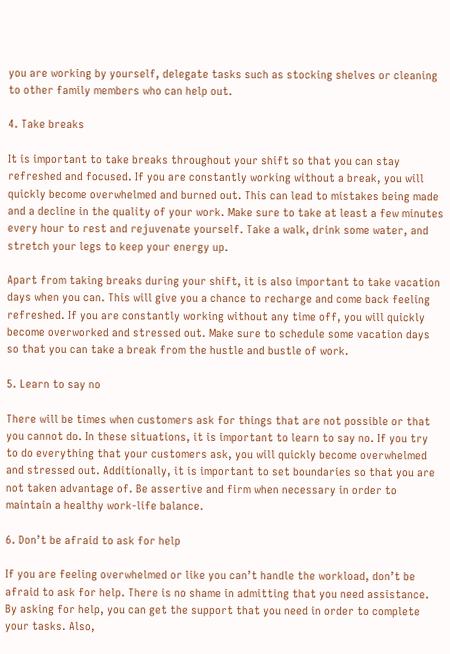you are working by yourself, delegate tasks such as stocking shelves or cleaning to other family members who can help out.

4. Take breaks

It is important to take breaks throughout your shift so that you can stay refreshed and focused. If you are constantly working without a break, you will quickly become overwhelmed and burned out. This can lead to mistakes being made and a decline in the quality of your work. Make sure to take at least a few minutes every hour to rest and rejuvenate yourself. Take a walk, drink some water, and stretch your legs to keep your energy up.

Apart from taking breaks during your shift, it is also important to take vacation days when you can. This will give you a chance to recharge and come back feeling refreshed. If you are constantly working without any time off, you will quickly become overworked and stressed out. Make sure to schedule some vacation days so that you can take a break from the hustle and bustle of work.

5. Learn to say no

There will be times when customers ask for things that are not possible or that you cannot do. In these situations, it is important to learn to say no. If you try to do everything that your customers ask, you will quickly become overwhelmed and stressed out. Additionally, it is important to set boundaries so that you are not taken advantage of. Be assertive and firm when necessary in order to maintain a healthy work-life balance.

6. Don’t be afraid to ask for help

If you are feeling overwhelmed or like you can’t handle the workload, don’t be afraid to ask for help. There is no shame in admitting that you need assistance. By asking for help, you can get the support that you need in order to complete your tasks. Also,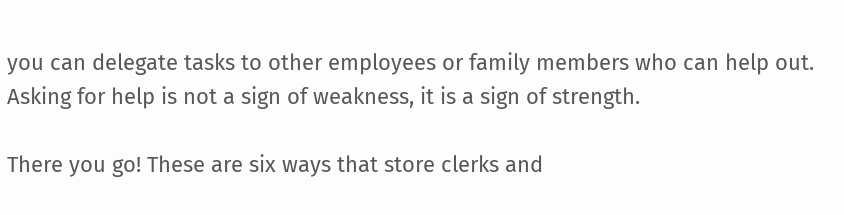you can delegate tasks to other employees or family members who can help out. Asking for help is not a sign of weakness, it is a sign of strength.

There you go! These are six ways that store clerks and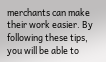merchants can make their work easier. By following these tips, you will be able to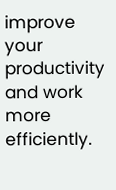improve your productivity and work more efficiently.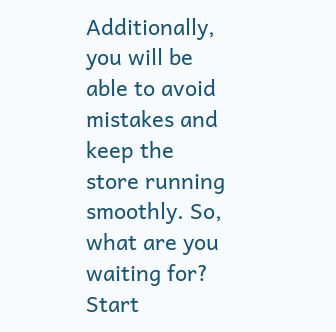Additionally, you will be able to avoid mistakes and keep the store running smoothly. So, what are you waiting for? Start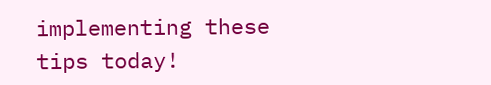implementing these tips today!